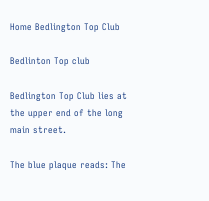Home Bedlington Top Club

Bedlinton Top club

Bedlington Top Club lies at the upper end of the long main street.

The blue plaque reads: The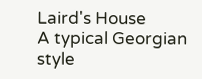Laird's House
A typical Georgian style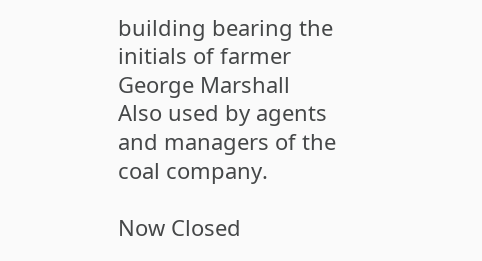building bearing the initials of farmer George Marshall
Also used by agents and managers of the coal company.

Now Closed